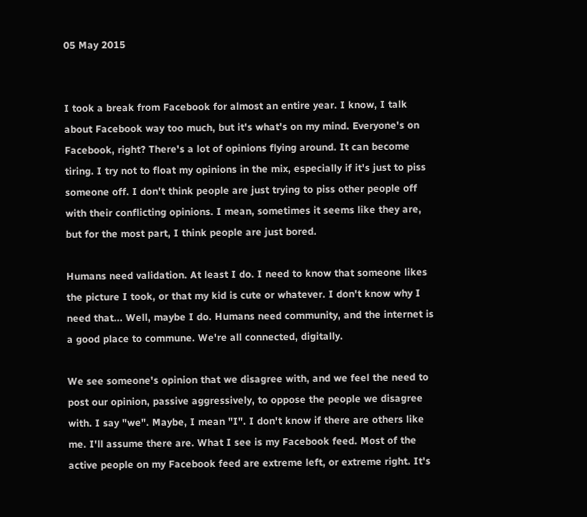05 May 2015


I took a break from Facebook for almost an entire year. I know, I talk about Facebook way too much, but it's what's on my mind. Everyone's on Facebook, right? There's a lot of opinions flying around. It can become tiring. I try not to float my opinions in the mix, especially if it's just to piss someone off. I don't think people are just trying to piss other people off with their conflicting opinions. I mean, sometimes it seems like they are, but for the most part, I think people are just bored.

Humans need validation. At least I do. I need to know that someone likes the picture I took, or that my kid is cute or whatever. I don't know why I need that... Well, maybe I do. Humans need community, and the internet is a good place to commune. We're all connected, digitally.

We see someone's opinion that we disagree with, and we feel the need to post our opinion, passive aggressively, to oppose the people we disagree with. I say "we". Maybe, I mean "I". I don't know if there are others like me. I'll assume there are. What I see is my Facebook feed. Most of the active people on my Facebook feed are extreme left, or extreme right. It's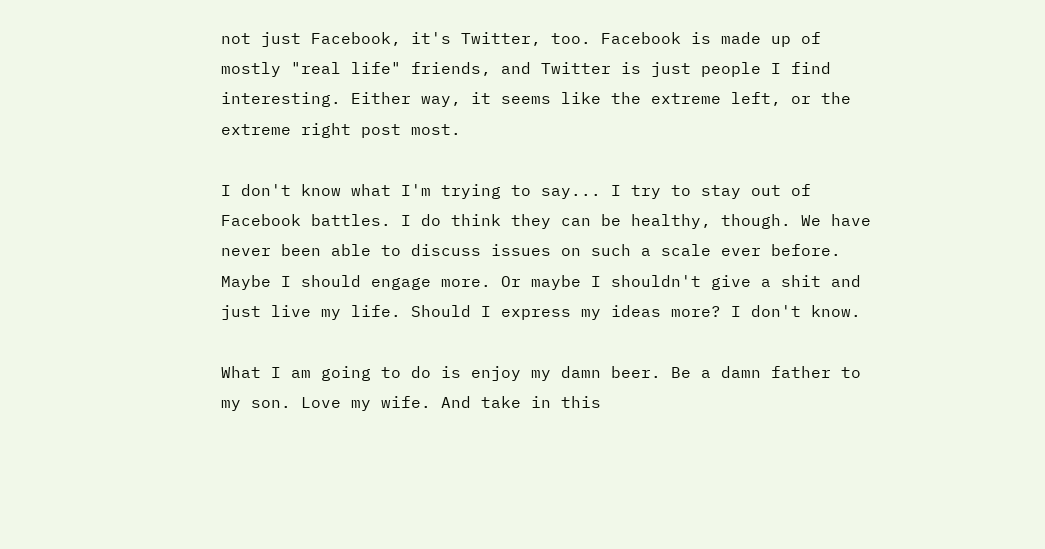not just Facebook, it's Twitter, too. Facebook is made up of mostly "real life" friends, and Twitter is just people I find interesting. Either way, it seems like the extreme left, or the extreme right post most.

I don't know what I'm trying to say... I try to stay out of Facebook battles. I do think they can be healthy, though. We have never been able to discuss issues on such a scale ever before. Maybe I should engage more. Or maybe I shouldn't give a shit and just live my life. Should I express my ideas more? I don't know.

What I am going to do is enjoy my damn beer. Be a damn father to my son. Love my wife. And take in this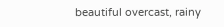beautiful overcast, rainy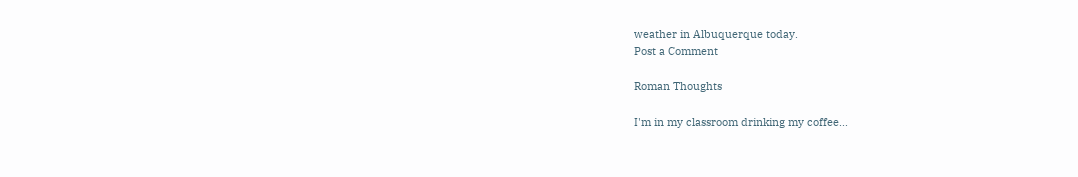weather in Albuquerque today.
Post a Comment

Roman Thoughts

I'm in my classroom drinking my coffee...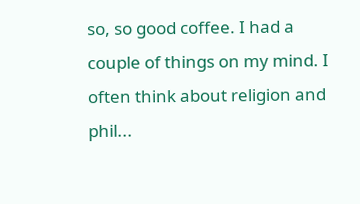so, so good coffee. I had a couple of things on my mind. I often think about religion and phil...